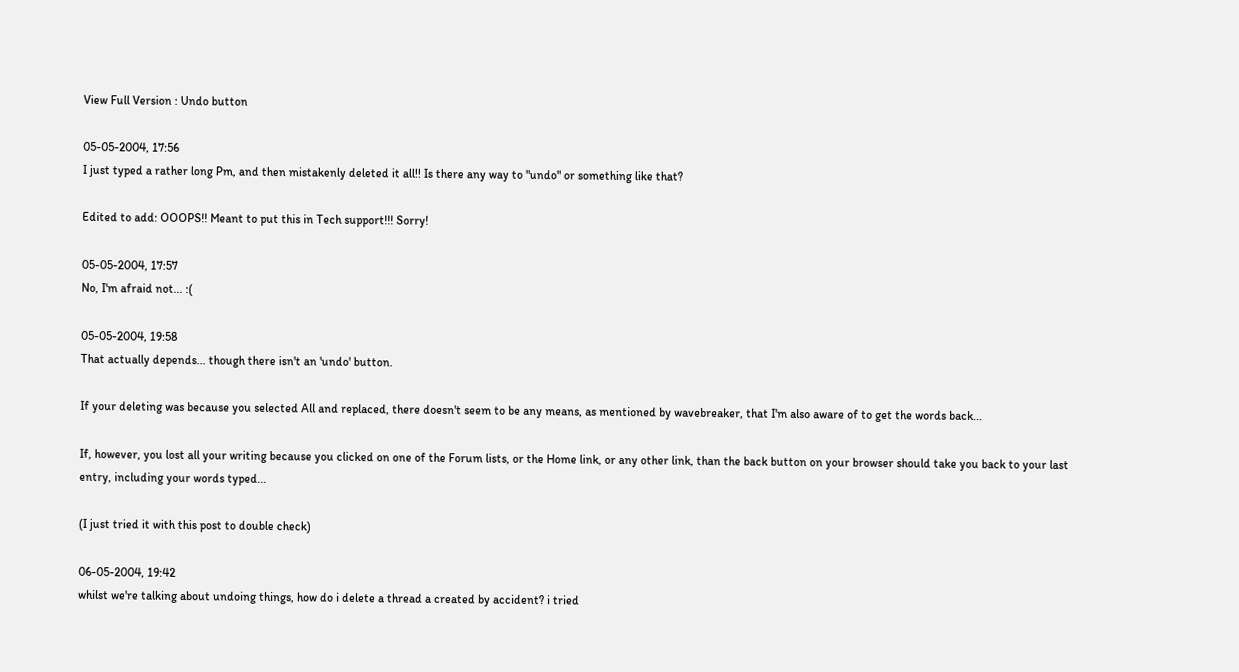View Full Version : Undo button

05-05-2004, 17:56
I just typed a rather long Pm, and then mistakenly deleted it all!! Is there any way to "undo" or something like that?

Edited to add: OOOPS!! Meant to put this in Tech support!!! Sorry!

05-05-2004, 17:57
No, I'm afraid not... :(

05-05-2004, 19:58
That actually depends... though there isn't an 'undo' button.

If your deleting was because you selected All and replaced, there doesn't seem to be any means, as mentioned by wavebreaker, that I'm also aware of to get the words back...

If, however, you lost all your writing because you clicked on one of the Forum lists, or the Home link, or any other link, than the back button on your browser should take you back to your last entry, including your words typed...

(I just tried it with this post to double check)

06-05-2004, 19:42
whilst we're talking about undoing things, how do i delete a thread a created by accident? i tried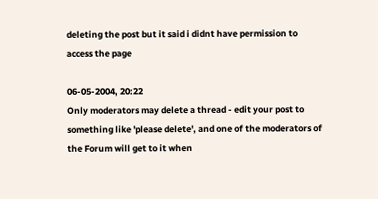deleting the post but it said i didnt have permission to access the page

06-05-2004, 20:22
Only moderators may delete a thread - edit your post to something like 'please delete', and one of the moderators of the Forum will get to it when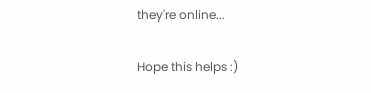they're online...

Hope this helps :)